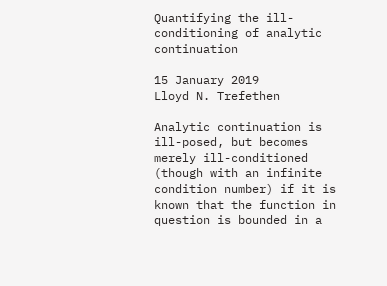Quantifying the ill-conditioning of analytic continuation

15 January 2019
Lloyd N. Trefethen

Analytic continuation is ill-posed, but becomes merely ill-conditioned (though with an infinite condition number) if it is known that the function in question is bounded in a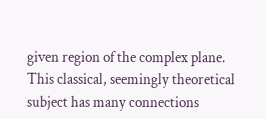given region of the complex plane.
This classical, seemingly theoretical subject has many connections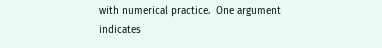with numerical practice.  One argument indicates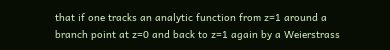that if one tracks an analytic function from z=1 around a branch point at z=0 and back to z=1 again by a Weierstrass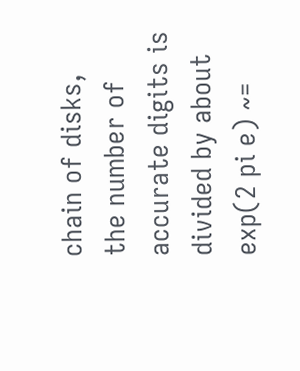chain of disks, the number of accurate digits is divided by about exp(2 pi e) ~=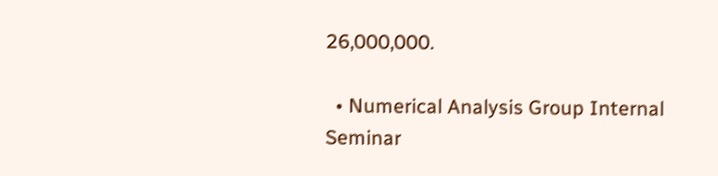26,000,000.

  • Numerical Analysis Group Internal Seminar